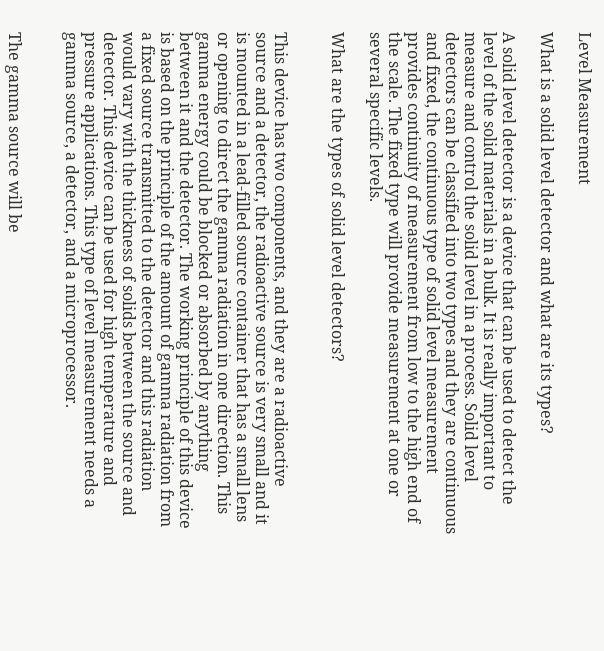Level Measurement

What is a solid level detector and what are its types?

A solid level detector is a device that can be used to detect the level of the solid materials in a bulk. It is really important to measure and control the solid level in a process. Solid level detectors can be classified into two types and they are continuous and fixed, the continuous type of solid level measurement provides continuity of measurement from low to the high end of the scale. The fixed type will provide measurement at one or several specific levels.

What are the types of solid level detectors?


This device has two components, and they are a radioactive source and a detector, the radioactive source is very small and it is mounted in a lead-filled source container that has a small lens or opening to direct the gamma radiation in one direction. This gamma energy could be blocked or absorbed by anything between it and the detector. The working principle of this device is based on the principle of the amount of gamma radiation from a fixed source transmitted to the detector and this radiation would vary with the thickness of solids between the source and detector. This device can be used for high temperature and pressure applications. This type of level measurement needs a gamma source, a detector, and a microprocessor.


The gamma source will be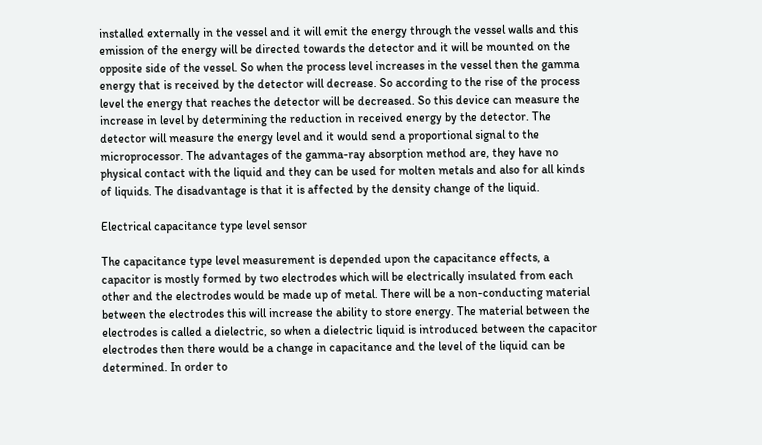installed externally in the vessel and it will emit the energy through the vessel walls and this emission of the energy will be directed towards the detector and it will be mounted on the opposite side of the vessel. So when the process level increases in the vessel then the gamma energy that is received by the detector will decrease. So according to the rise of the process level the energy that reaches the detector will be decreased. So this device can measure the increase in level by determining the reduction in received energy by the detector. The detector will measure the energy level and it would send a proportional signal to the microprocessor. The advantages of the gamma-ray absorption method are, they have no physical contact with the liquid and they can be used for molten metals and also for all kinds of liquids. The disadvantage is that it is affected by the density change of the liquid.

Electrical capacitance type level sensor

The capacitance type level measurement is depended upon the capacitance effects, a capacitor is mostly formed by two electrodes which will be electrically insulated from each other and the electrodes would be made up of metal. There will be a non-conducting material between the electrodes this will increase the ability to store energy. The material between the electrodes is called a dielectric, so when a dielectric liquid is introduced between the capacitor electrodes then there would be a change in capacitance and the level of the liquid can be determined. In order to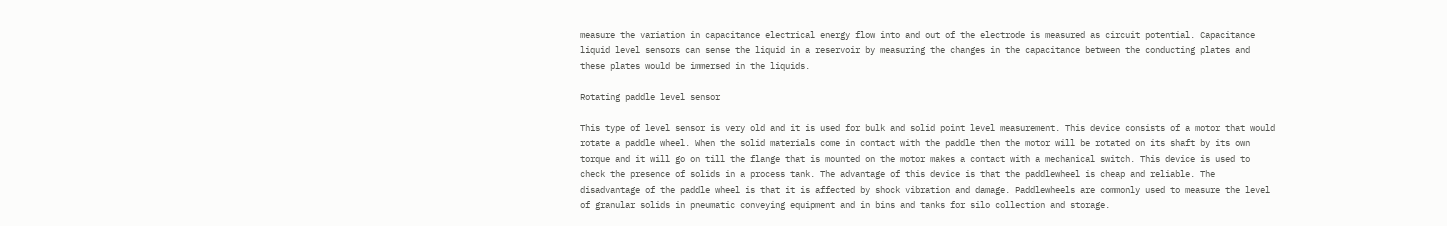measure the variation in capacitance electrical energy flow into and out of the electrode is measured as circuit potential. Capacitance liquid level sensors can sense the liquid in a reservoir by measuring the changes in the capacitance between the conducting plates and these plates would be immersed in the liquids.

Rotating paddle level sensor

This type of level sensor is very old and it is used for bulk and solid point level measurement. This device consists of a motor that would rotate a paddle wheel. When the solid materials come in contact with the paddle then the motor will be rotated on its shaft by its own torque and it will go on till the flange that is mounted on the motor makes a contact with a mechanical switch. This device is used to check the presence of solids in a process tank. The advantage of this device is that the paddlewheel is cheap and reliable. The disadvantage of the paddle wheel is that it is affected by shock vibration and damage. Paddlewheels are commonly used to measure the level of granular solids in pneumatic conveying equipment and in bins and tanks for silo collection and storage.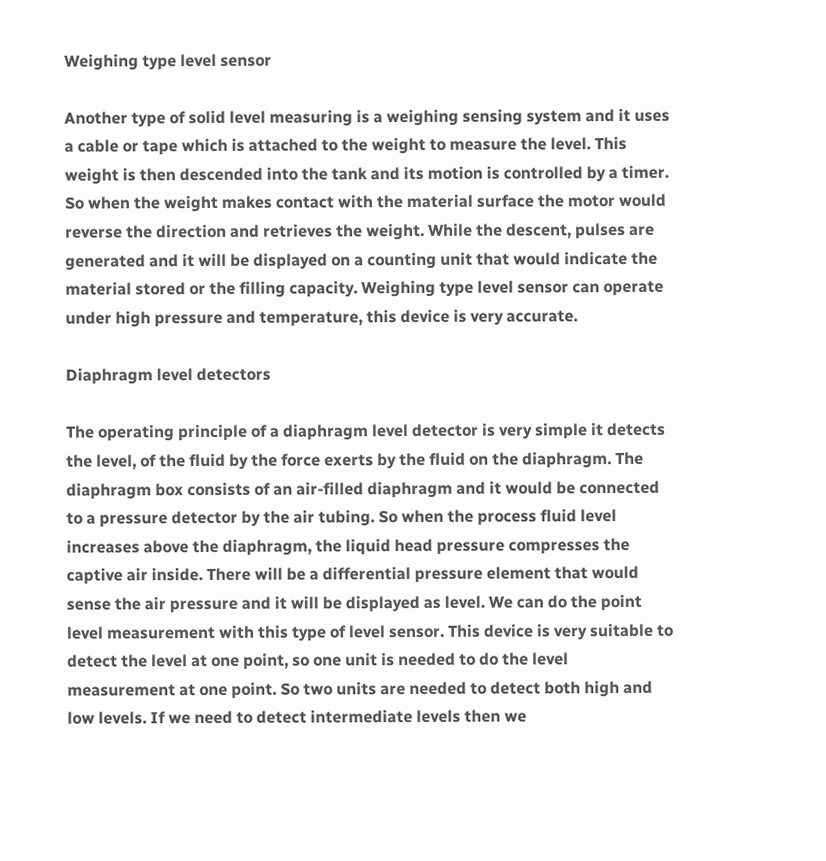Weighing type level sensor

Another type of solid level measuring is a weighing sensing system and it uses a cable or tape which is attached to the weight to measure the level. This weight is then descended into the tank and its motion is controlled by a timer. So when the weight makes contact with the material surface the motor would reverse the direction and retrieves the weight. While the descent, pulses are generated and it will be displayed on a counting unit that would indicate the material stored or the filling capacity. Weighing type level sensor can operate under high pressure and temperature, this device is very accurate.

Diaphragm level detectors

The operating principle of a diaphragm level detector is very simple it detects the level, of the fluid by the force exerts by the fluid on the diaphragm. The diaphragm box consists of an air-filled diaphragm and it would be connected to a pressure detector by the air tubing. So when the process fluid level increases above the diaphragm, the liquid head pressure compresses the captive air inside. There will be a differential pressure element that would sense the air pressure and it will be displayed as level. We can do the point level measurement with this type of level sensor. This device is very suitable to detect the level at one point, so one unit is needed to do the level measurement at one point. So two units are needed to detect both high and low levels. If we need to detect intermediate levels then we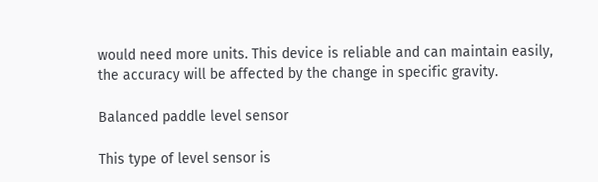would need more units. This device is reliable and can maintain easily, the accuracy will be affected by the change in specific gravity.

Balanced paddle level sensor

This type of level sensor is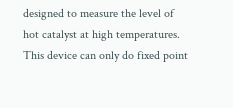designed to measure the level of hot catalyst at high temperatures. This device can only do fixed point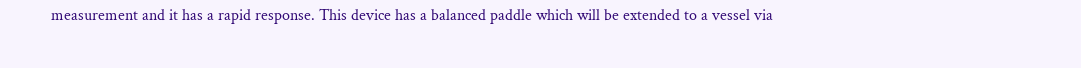measurement and it has a rapid response. This device has a balanced paddle which will be extended to a vessel via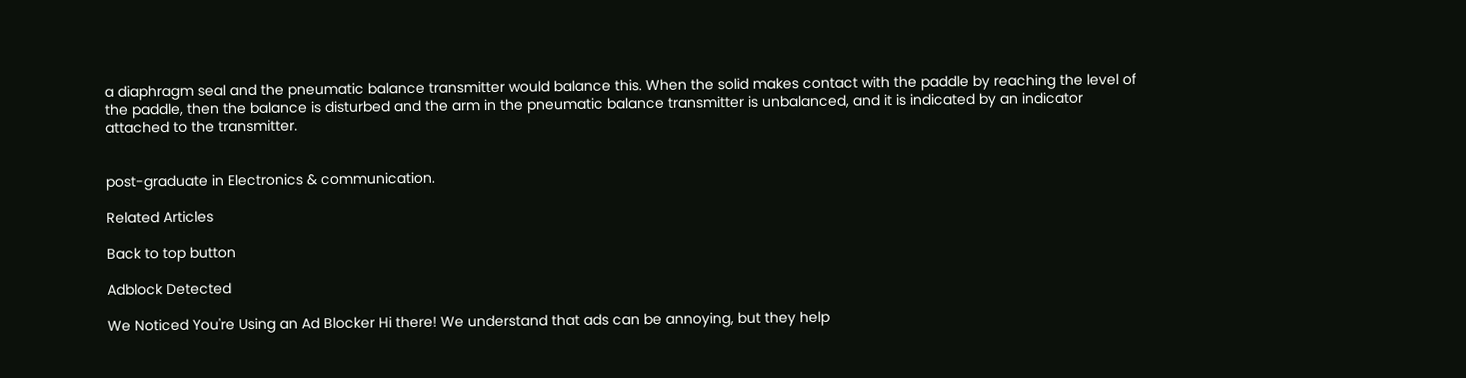a diaphragm seal and the pneumatic balance transmitter would balance this. When the solid makes contact with the paddle by reaching the level of the paddle, then the balance is disturbed and the arm in the pneumatic balance transmitter is unbalanced, and it is indicated by an indicator attached to the transmitter.


post-graduate in Electronics & communication.

Related Articles

Back to top button

Adblock Detected

We Noticed You're Using an Ad Blocker Hi there! We understand that ads can be annoying, but they help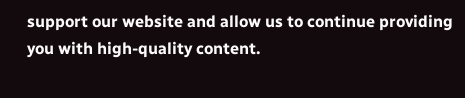support our website and allow us to continue providing you with high-quality content.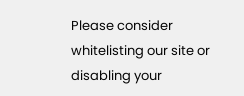Please consider whitelisting our site or disabling your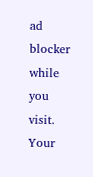ad blocker while you visit. Your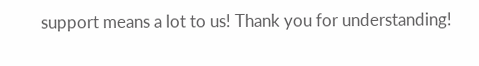support means a lot to us! Thank you for understanding!